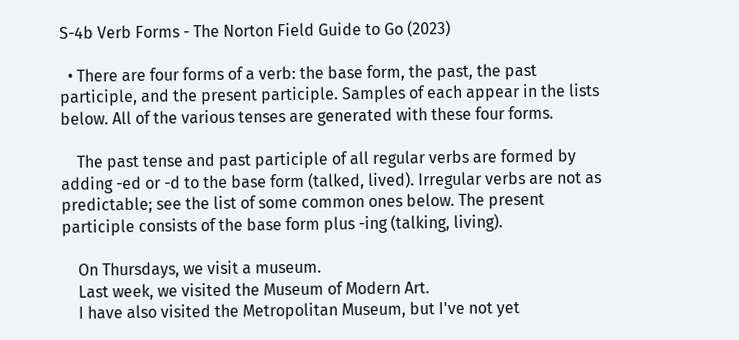S-4b Verb Forms - The Norton Field Guide to Go (2023)

  • There are four forms of a verb: the base form, the past, the past participle, and the present participle. Samples of each appear in the lists below. All of the various tenses are generated with these four forms.

    The past tense and past participle of all regular verbs are formed by adding -ed or -d to the base form (talked, lived). Irregular verbs are not as predictable; see the list of some common ones below. The present participle consists of the base form plus -ing (talking, living).

    On Thursdays, we visit a museum.
    Last week, we visited the Museum of Modern Art.
    I have also visited the Metropolitan Museum, but I've not yet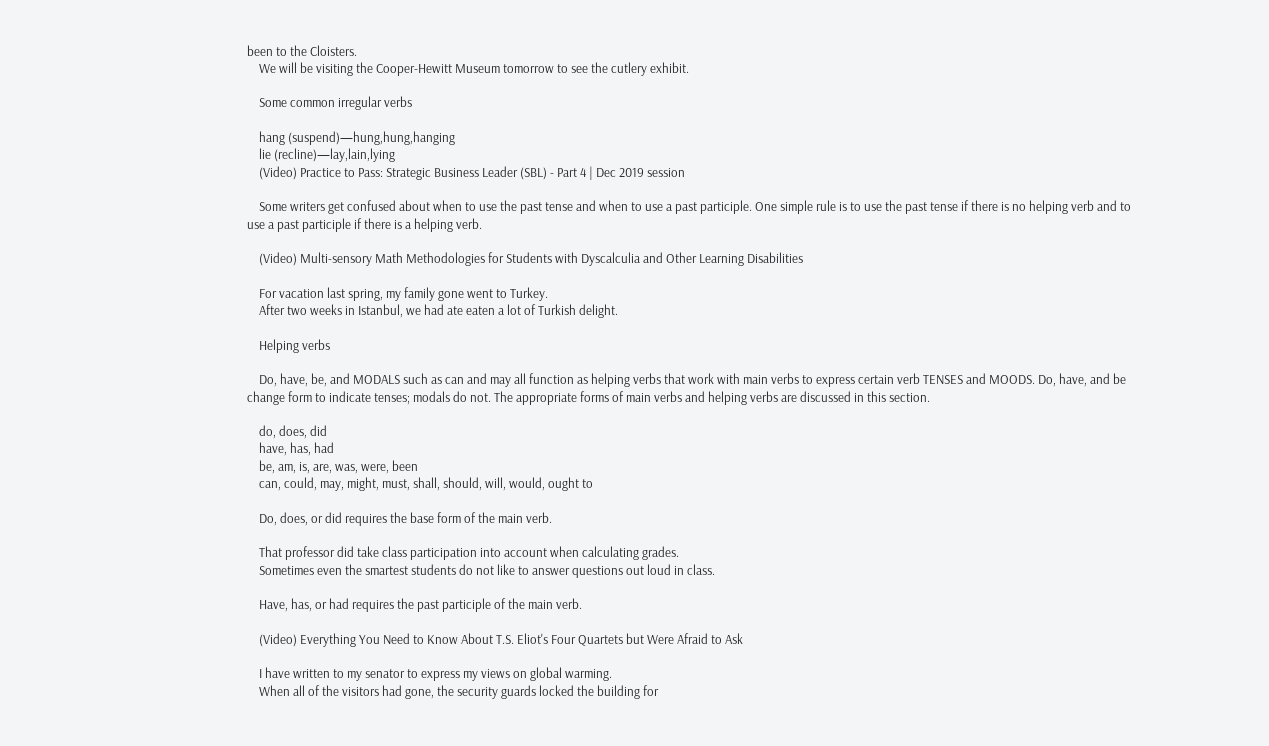been to the Cloisters.
    We will be visiting the Cooper-Hewitt Museum tomorrow to see the cutlery exhibit.

    Some common irregular verbs

    hang (suspend)—hung,hung,hanging
    lie (recline)—lay,lain,lying
    (Video) Practice to Pass: Strategic Business Leader (SBL) - Part 4 | Dec 2019 session

    Some writers get confused about when to use the past tense and when to use a past participle. One simple rule is to use the past tense if there is no helping verb and to use a past participle if there is a helping verb.

    (Video) Multi-sensory Math Methodologies for Students with Dyscalculia and Other Learning Disabilities

    For vacation last spring, my family gone went to Turkey.
    After two weeks in Istanbul, we had ate eaten a lot of Turkish delight.

    Helping verbs

    Do, have, be, and MODALS such as can and may all function as helping verbs that work with main verbs to express certain verb TENSES and MOODS. Do, have, and be change form to indicate tenses; modals do not. The appropriate forms of main verbs and helping verbs are discussed in this section.

    do, does, did
    have, has, had
    be, am, is, are, was, were, been
    can, could, may, might, must, shall, should, will, would, ought to

    Do, does, or did requires the base form of the main verb.

    That professor did take class participation into account when calculating grades.
    Sometimes even the smartest students do not like to answer questions out loud in class.

    Have, has, or had requires the past participle of the main verb.

    (Video) Everything You Need to Know About T.S. Eliot's Four Quartets but Were Afraid to Ask

    I have written to my senator to express my views on global warming.
    When all of the visitors had gone, the security guards locked the building for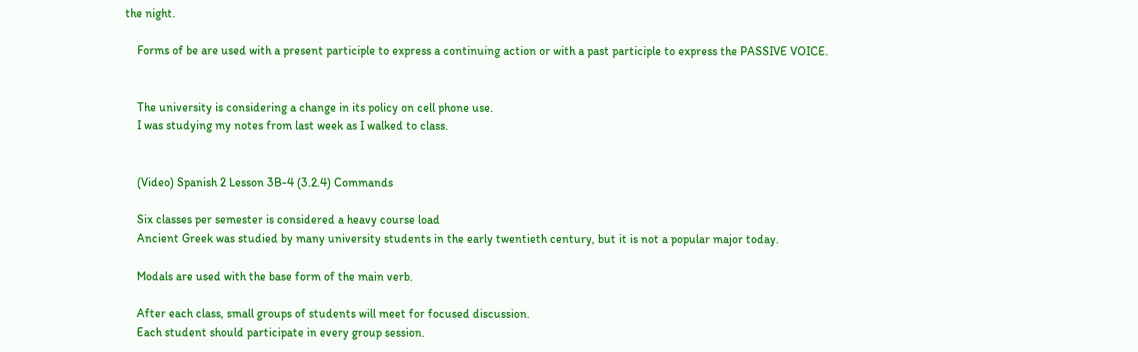the night.

    Forms of be are used with a present participle to express a continuing action or with a past participle to express the PASSIVE VOICE.


    The university is considering a change in its policy on cell phone use.
    I was studying my notes from last week as I walked to class.


    (Video) Spanish 2 Lesson 3B-4 (3.2.4) Commands

    Six classes per semester is considered a heavy course load
    Ancient Greek was studied by many university students in the early twentieth century, but it is not a popular major today.

    Modals are used with the base form of the main verb.

    After each class, small groups of students will meet for focused discussion.
    Each student should participate in every group session.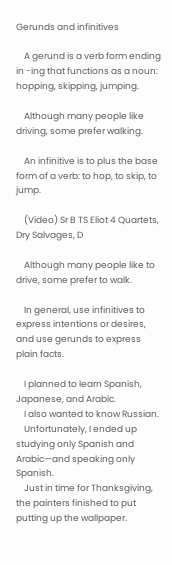Gerunds and infinitives

    A gerund is a verb form ending in -ing that functions as a noun: hopping, skipping, jumping.

    Although many people like driving, some prefer walking.

    An infinitive is to plus the base form of a verb: to hop, to skip, to jump.

    (Video) Sr B TS Eliot 4 Quartets, Dry Salvages, D

    Although many people like to drive, some prefer to walk.

    In general, use infinitives to express intentions or desires, and use gerunds to express plain facts.

    I planned to learn Spanish, Japanese, and Arabic.
    I also wanted to know Russian.
    Unfortunately, I ended up studying only Spanish and Arabic—and speaking only Spanish.
    Just in time for Thanksgiving, the painters finished to put putting up the wallpaper.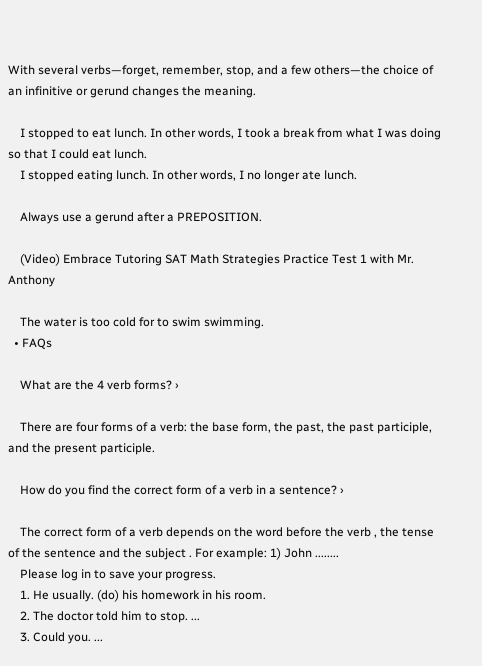With several verbs—forget, remember, stop, and a few others—the choice of an infinitive or gerund changes the meaning.

    I stopped to eat lunch. In other words, I took a break from what I was doing so that I could eat lunch.
    I stopped eating lunch. In other words, I no longer ate lunch.

    Always use a gerund after a PREPOSITION.

    (Video) Embrace Tutoring SAT Math Strategies Practice Test 1 with Mr. Anthony

    The water is too cold for to swim swimming.
  • FAQs

    What are the 4 verb forms? ›

    There are four forms of a verb: the base form, the past, the past participle, and the present participle.

    How do you find the correct form of a verb in a sentence? ›

    The correct form of a verb depends on the word before the verb , the tense of the sentence and the subject . For example: 1) John ........
    Please log in to save your progress.
    1. He usually. (do) his homework in his room.
    2. The doctor told him to stop. ...
    3. Could you. ...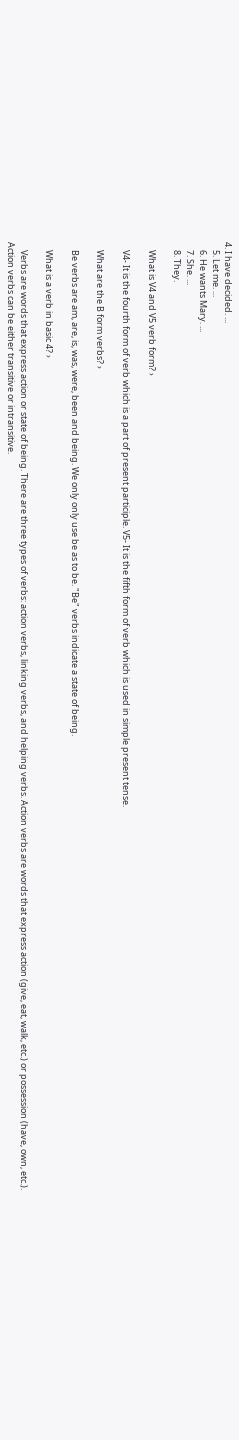4. I have decided. ...
    5. Let me. ...
    6. He wants Mary. ...
    7. She. ...
    8. They.

    What is V4 and V5 verb form? ›

    V4- It is the fourth form of verb which is a part of present participle. V5- It is the fifth form of verb which is used in simple present tense.

    What are the B form verbs? ›

    Be verbs are am, are, is, was, were, been and being. We only only use be as to be. "Be" verbs indicate a state of being.

    What is a verb in basic 4? ›

    Verbs are words that express action or state of being. There are three types of verbs: action verbs, linking verbs, and helping verbs. Action verbs are words that express action (give, eat, walk, etc.) or possession (have, own, etc.). Action verbs can be either transitive or intransitive.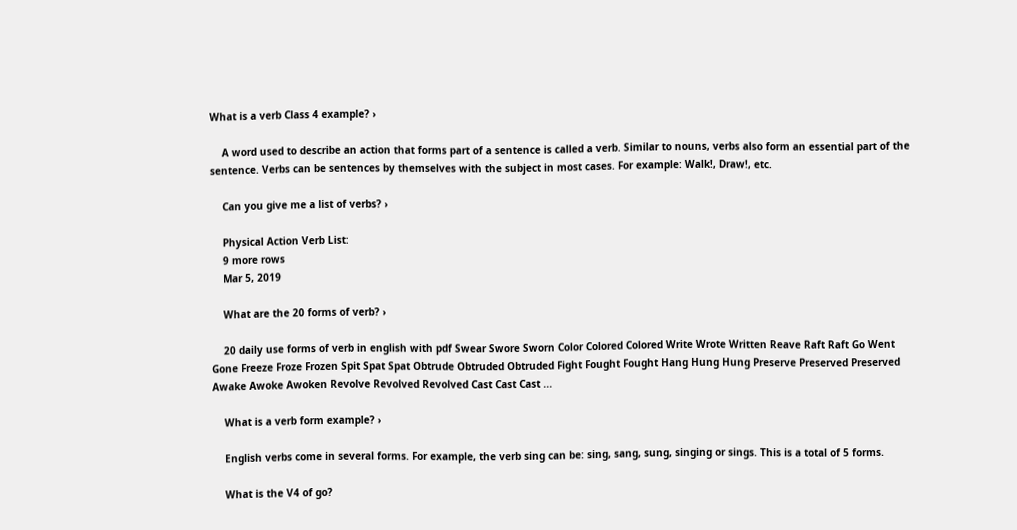What is a verb Class 4 example? ›

    A word used to describe an action that forms part of a sentence is called a verb. Similar to nouns, verbs also form an essential part of the sentence. Verbs can be sentences by themselves with the subject in most cases. For example: Walk!, Draw!, etc.

    Can you give me a list of verbs? ›

    Physical Action Verb List:
    9 more rows
    Mar 5, 2019

    What are the 20 forms of verb? ›

    20 daily use forms of verb in english with pdf Swear Swore Sworn Color Colored Colored Write Wrote Written Reave Raft Raft Go Went Gone Freeze Froze Frozen Spit Spat Spat Obtrude Obtruded Obtruded Fight Fought Fought Hang Hung Hung Preserve Preserved Preserved Awake Awoke Awoken Revolve Revolved Revolved Cast Cast Cast ...

    What is a verb form example? ›

    English verbs come in several forms. For example, the verb sing can be: sing, sang, sung, singing or sings. This is a total of 5 forms.

    What is the V4 of go?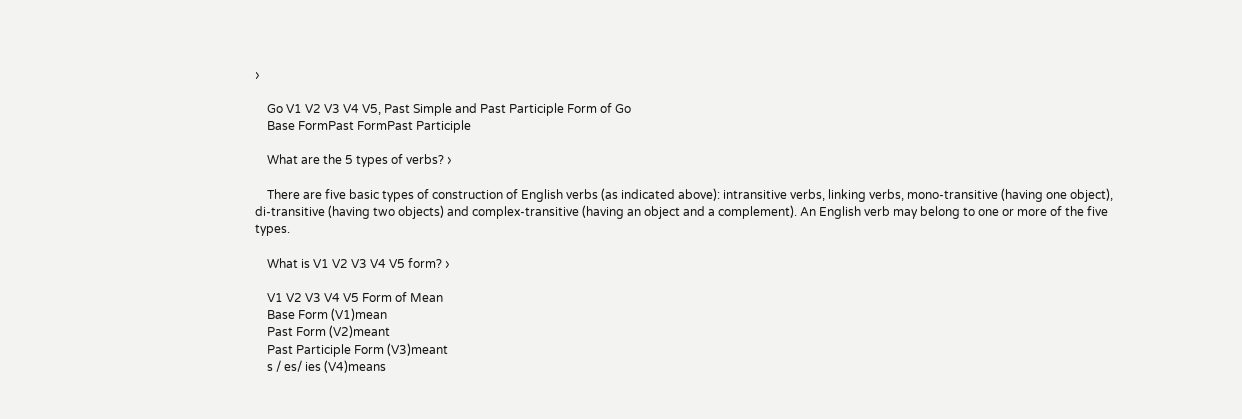›

    Go V1 V2 V3 V4 V5, Past Simple and Past Participle Form of Go
    Base FormPast FormPast Participle

    What are the 5 types of verbs? ›

    There are five basic types of construction of English verbs (as indicated above): intransitive verbs, linking verbs, mono-transitive (having one object), di-transitive (having two objects) and complex-transitive (having an object and a complement). An English verb may belong to one or more of the five types.

    What is V1 V2 V3 V4 V5 form? ›

    V1 V2 V3 V4 V5 Form of Mean
    Base Form (V1)mean
    Past Form (V2)meant
    Past Participle Form (V3)meant
    s / es/ ies (V4)means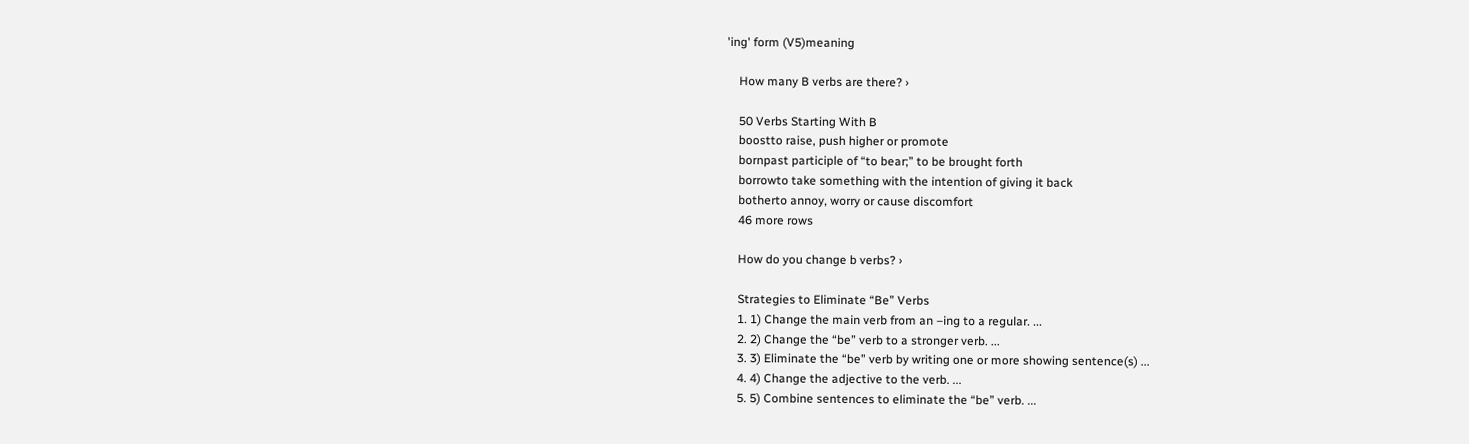'ing' form (V5)meaning

    How many B verbs are there? ›

    50 Verbs Starting With B
    boostto raise, push higher or promote
    bornpast participle of “to bear;” to be brought forth
    borrowto take something with the intention of giving it back
    botherto annoy, worry or cause discomfort
    46 more rows

    How do you change b verbs? ›

    Strategies to Eliminate “Be” Verbs
    1. 1) Change the main verb from an –ing to a regular. ...
    2. 2) Change the “be” verb to a stronger verb. ...
    3. 3) Eliminate the “be” verb by writing one or more showing sentence(s) ...
    4. 4) Change the adjective to the verb. ...
    5. 5) Combine sentences to eliminate the “be” verb. ...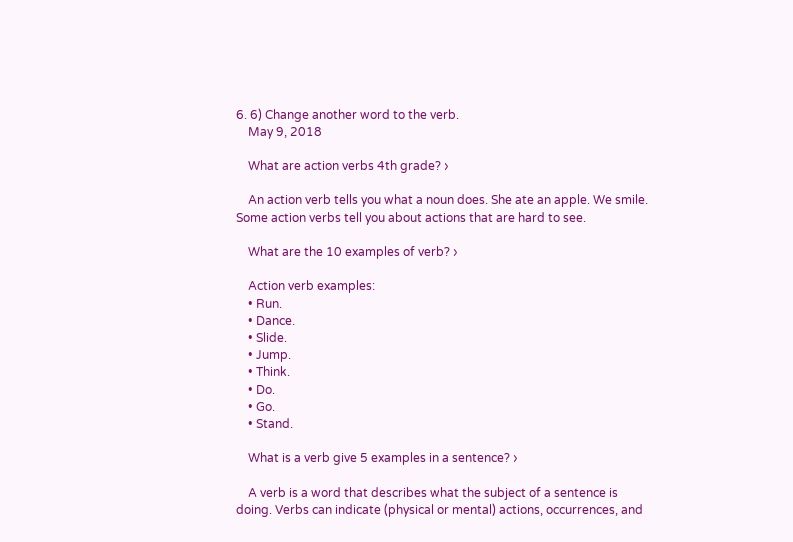6. 6) Change another word to the verb.
    May 9, 2018

    What are action verbs 4th grade? ›

    An action verb tells you what a noun does. She ate an apple. We smile. Some action verbs tell you about actions that are hard to see.

    What are the 10 examples of verb? ›

    Action verb examples:
    • Run.
    • Dance.
    • Slide.
    • Jump.
    • Think.
    • Do.
    • Go.
    • Stand.

    What is a verb give 5 examples in a sentence? ›

    A verb is a word that describes what the subject of a sentence is doing. Verbs can indicate (physical or mental) actions, occurrences, and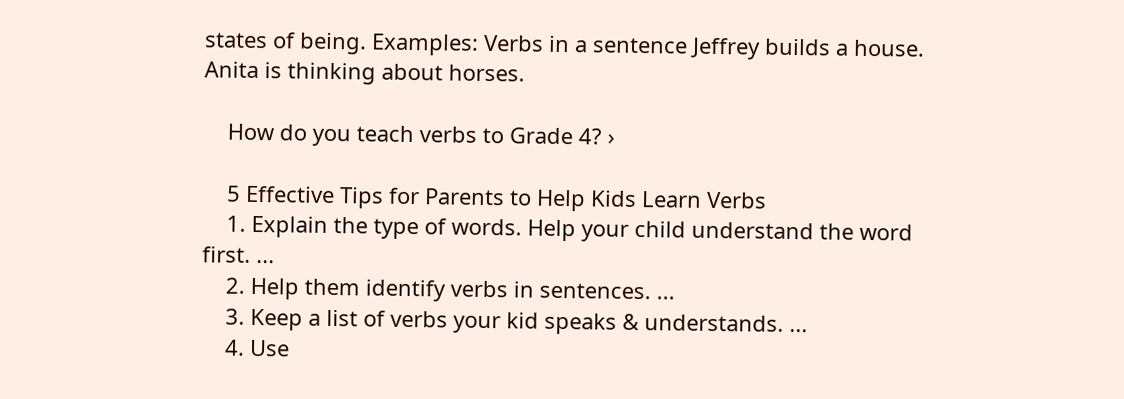states of being. Examples: Verbs in a sentence Jeffrey builds a house. Anita is thinking about horses.

    How do you teach verbs to Grade 4? ›

    5 Effective Tips for Parents to Help Kids Learn Verbs
    1. Explain the type of words. Help your child understand the word first. ...
    2. Help them identify verbs in sentences. ...
    3. Keep a list of verbs your kid speaks & understands. ...
    4. Use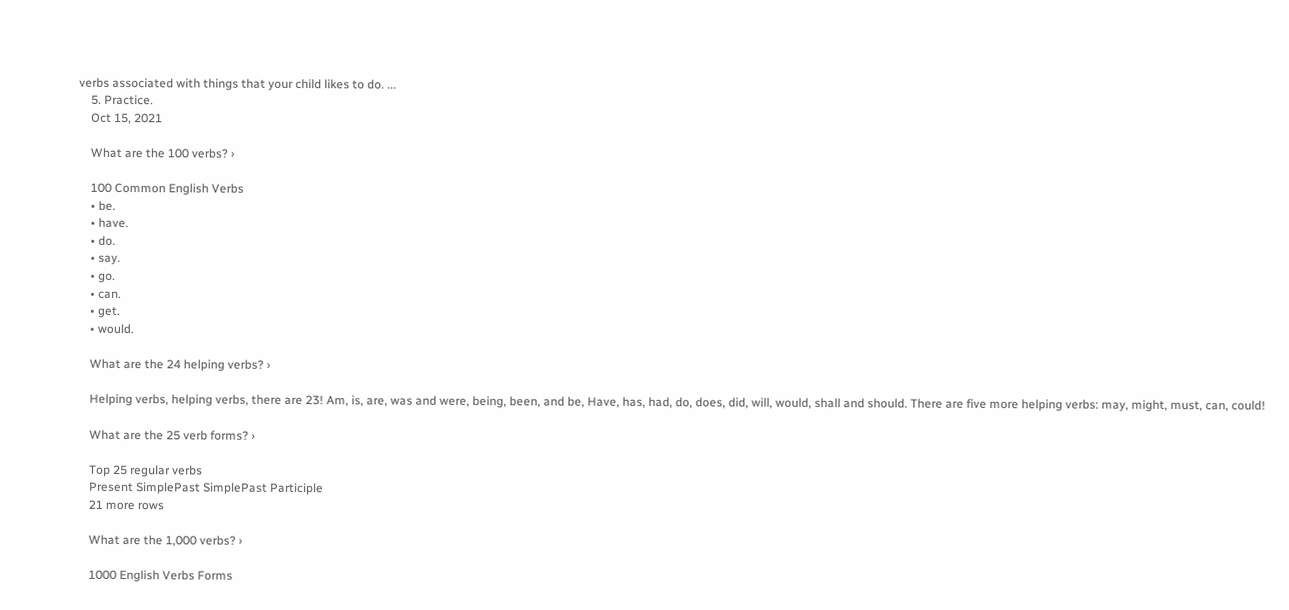verbs associated with things that your child likes to do. ...
    5. Practice.
    Oct 15, 2021

    What are the 100 verbs? ›

    100 Common English Verbs
    • be.
    • have.
    • do.
    • say.
    • go.
    • can.
    • get.
    • would.

    What are the 24 helping verbs? ›

    Helping verbs, helping verbs, there are 23! Am, is, are, was and were, being, been, and be, Have, has, had, do, does, did, will, would, shall and should. There are five more helping verbs: may, might, must, can, could!

    What are the 25 verb forms? ›

    Top 25 regular verbs
    Present SimplePast SimplePast Participle
    21 more rows

    What are the 1,000 verbs? ›

    1000 English Verbs Forms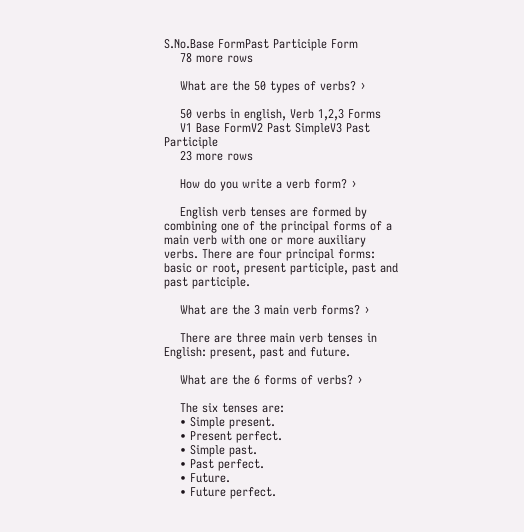S.No.Base FormPast Participle Form
    78 more rows

    What are the 50 types of verbs? ›

    50 verbs in english, Verb 1,2,3 Forms
    V1 Base FormV2 Past SimpleV3 Past Participle
    23 more rows

    How do you write a verb form? ›

    English verb tenses are formed by combining one of the principal forms of a main verb with one or more auxiliary verbs. There are four principal forms: basic or root, present participle, past and past participle.

    What are the 3 main verb forms? ›

    There are three main verb tenses in English: present, past and future.

    What are the 6 forms of verbs? ›

    The six tenses are:
    • Simple present.
    • Present perfect.
    • Simple past.
    • Past perfect.
    • Future.
    • Future perfect.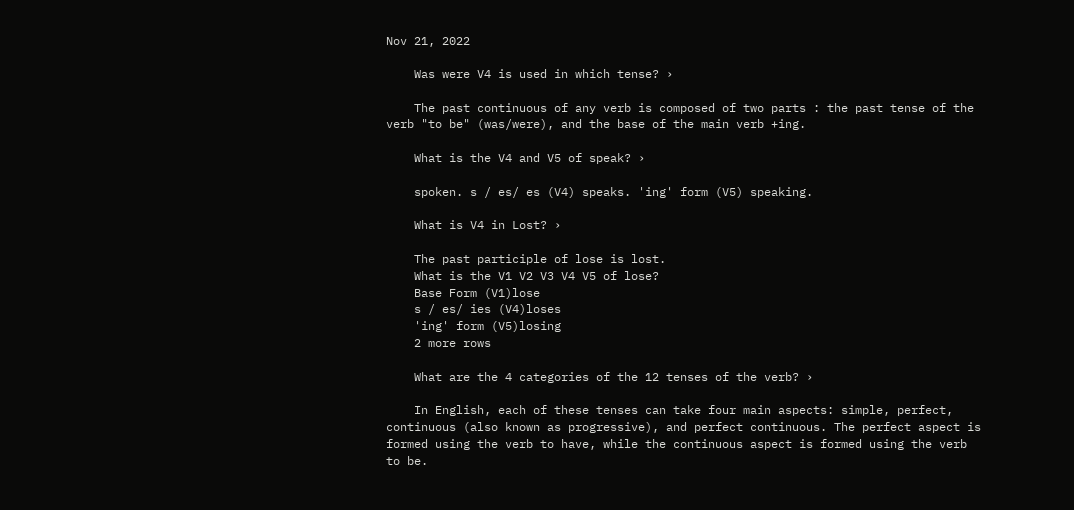Nov 21, 2022

    Was were V4 is used in which tense? ›

    The past continuous of any verb is composed of two parts : the past tense of the verb "to be" (was/were), and the base of the main verb +ing.

    What is the V4 and V5 of speak? ›

    spoken. s / es/ es (V4) speaks. 'ing' form (V5) speaking.

    What is V4 in Lost? ›

    The past participle of lose is lost.
    What is the V1 V2 V3 V4 V5 of lose?
    Base Form (V1)lose
    s / es/ ies (V4)loses
    'ing' form (V5)losing
    2 more rows

    What are the 4 categories of the 12 tenses of the verb? ›

    In English, each of these tenses can take four main aspects: simple, perfect, continuous (also known as progressive), and perfect continuous. The perfect aspect is formed using the verb to have, while the continuous aspect is formed using the verb to be.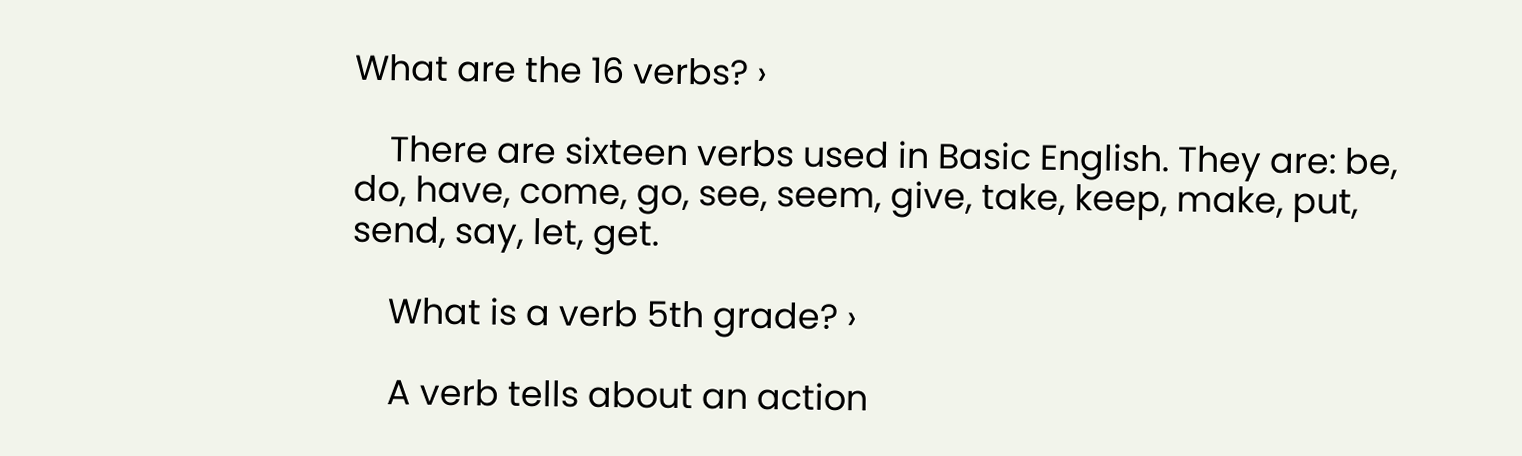What are the 16 verbs? ›

    There are sixteen verbs used in Basic English. They are: be, do, have, come, go, see, seem, give, take, keep, make, put, send, say, let, get.

    What is a verb 5th grade? ›

    A verb tells about an action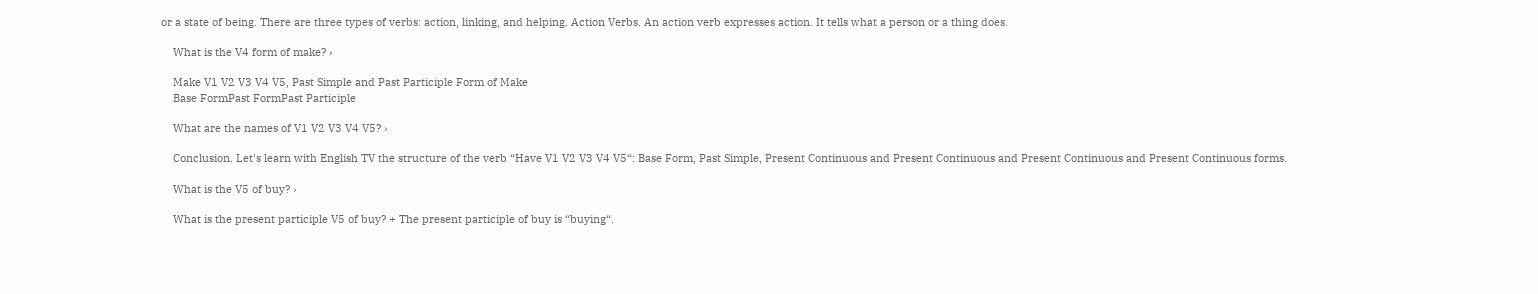or a state of being. There are three types of verbs: action, linking, and helping. Action Verbs. An action verb expresses action. It tells what a person or a thing does.

    What is the V4 form of make? ›

    Make V1 V2 V3 V4 V5, Past Simple and Past Participle Form of Make
    Base FormPast FormPast Participle

    What are the names of V1 V2 V3 V4 V5? ›

    Conclusion. Let's learn with English TV the structure of the verb “Have V1 V2 V3 V4 V5“: Base Form, Past Simple, Present Continuous and Present Continuous and Present Continuous and Present Continuous forms.

    What is the V5 of buy? ›

    What is the present participle V5 of buy? + The present participle of buy is “buying“.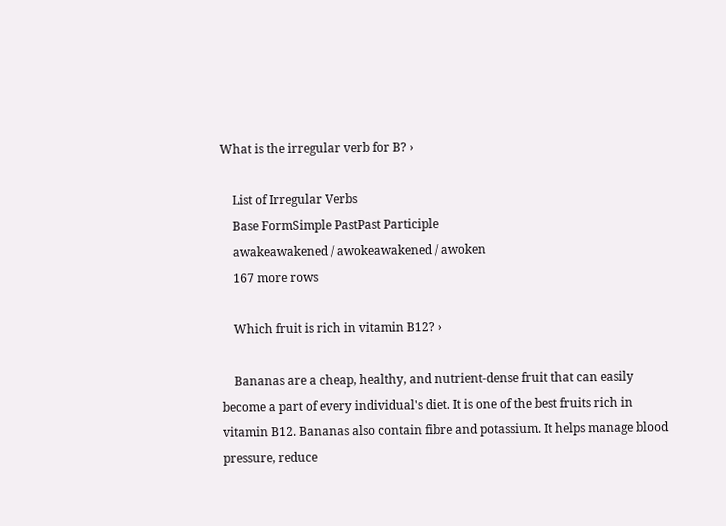What is the irregular verb for B? ›

    List of Irregular Verbs
    Base FormSimple PastPast Participle
    awakeawakened / awokeawakened / awoken
    167 more rows

    Which fruit is rich in vitamin B12? ›

    Bananas are a cheap, healthy, and nutrient-dense fruit that can easily become a part of every individual's diet. It is one of the best fruits rich in vitamin B12. Bananas also contain fibre and potassium. It helps manage blood pressure, reduce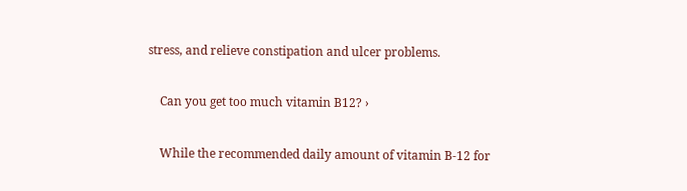stress, and relieve constipation and ulcer problems.

    Can you get too much vitamin B12? ›

    While the recommended daily amount of vitamin B-12 for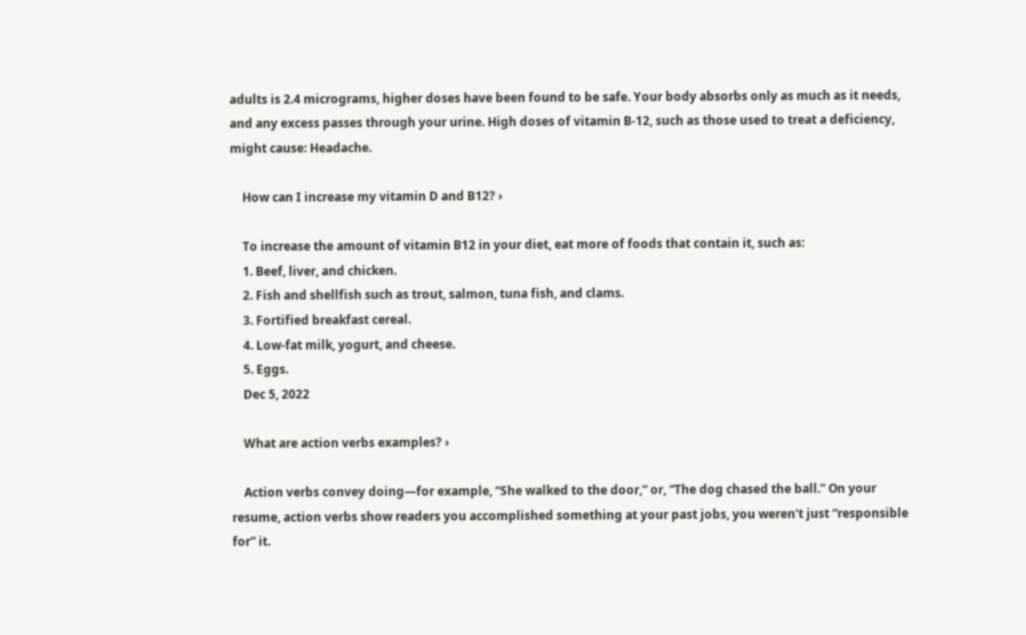adults is 2.4 micrograms, higher doses have been found to be safe. Your body absorbs only as much as it needs, and any excess passes through your urine. High doses of vitamin B-12, such as those used to treat a deficiency, might cause: Headache.

    How can I increase my vitamin D and B12? ›

    To increase the amount of vitamin B12 in your diet, eat more of foods that contain it, such as:
    1. Beef, liver, and chicken.
    2. Fish and shellfish such as trout, salmon, tuna fish, and clams.
    3. Fortified breakfast cereal.
    4. Low-fat milk, yogurt, and cheese.
    5. Eggs.
    Dec 5, 2022

    What are action verbs examples? ›

    Action verbs convey doing—for example, “She walked to the door,” or, “The dog chased the ball.” On your resume, action verbs show readers you accomplished something at your past jobs, you weren't just “responsible for” it.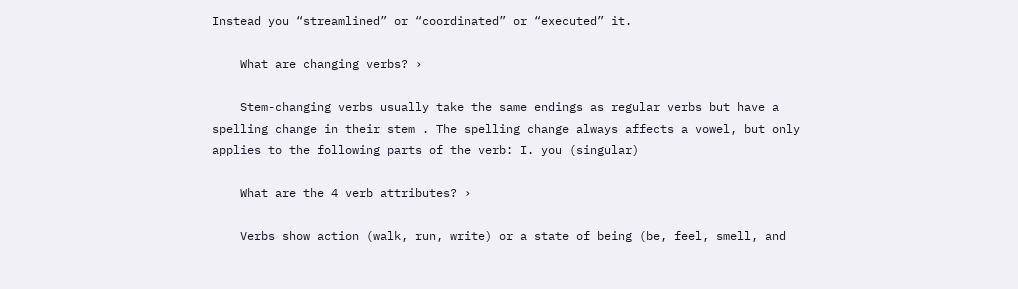Instead you “streamlined” or “coordinated” or “executed” it.

    What are changing verbs? ›

    Stem-changing verbs usually take the same endings as regular verbs but have a spelling change in their stem . The spelling change always affects a vowel, but only applies to the following parts of the verb: I. you (singular)

    What are the 4 verb attributes? ›

    Verbs show action (walk, run, write) or a state of being (be, feel, smell, and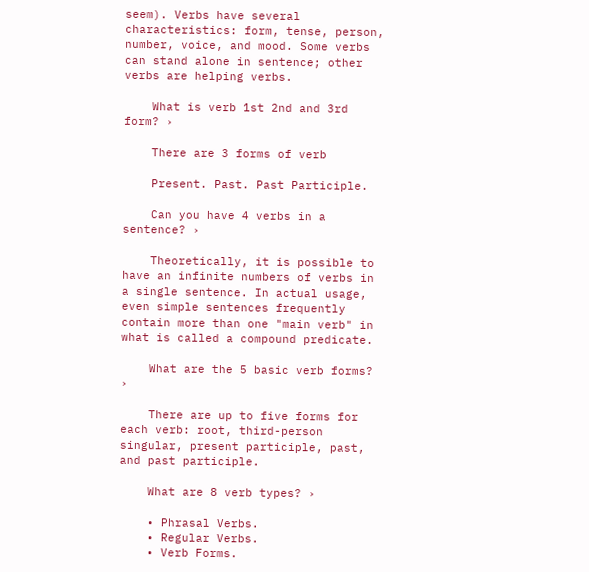seem). Verbs have several characteristics: form, tense, person, number, voice, and mood. Some verbs can stand alone in sentence; other verbs are helping verbs.

    What is verb 1st 2nd and 3rd form? ›

    There are 3 forms of verb

    Present. Past. Past Participle.

    Can you have 4 verbs in a sentence? ›

    Theoretically, it is possible to have an infinite numbers of verbs in a single sentence. In actual usage, even simple sentences frequently contain more than one "main verb" in what is called a compound predicate.

    What are the 5 basic verb forms? ›

    There are up to five forms for each verb: root, third-person singular, present participle, past, and past participle.

    What are 8 verb types? ›

    • Phrasal Verbs.
    • Regular Verbs.
    • Verb Forms.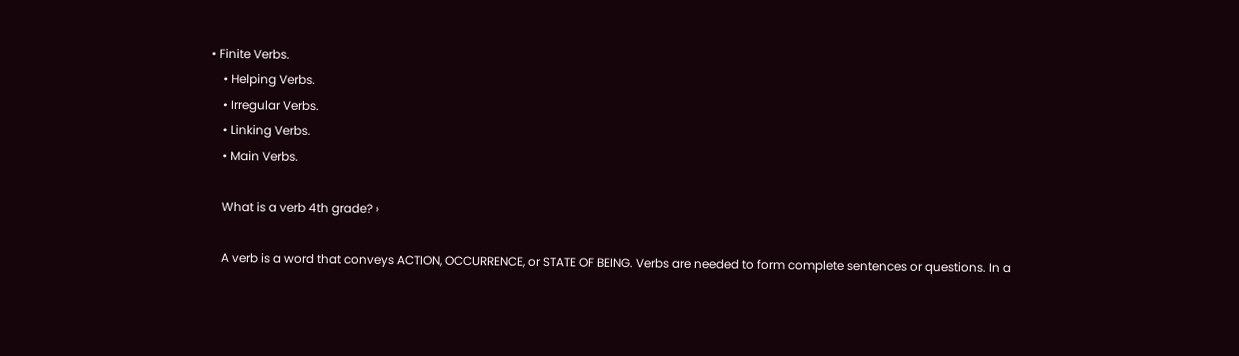• Finite Verbs.
    • Helping Verbs.
    • Irregular Verbs.
    • Linking Verbs.
    • Main Verbs.

    What is a verb 4th grade? ›

    A verb is a word that conveys ACTION, OCCURRENCE, or STATE OF BEING. Verbs are needed to form complete sentences or questions. In a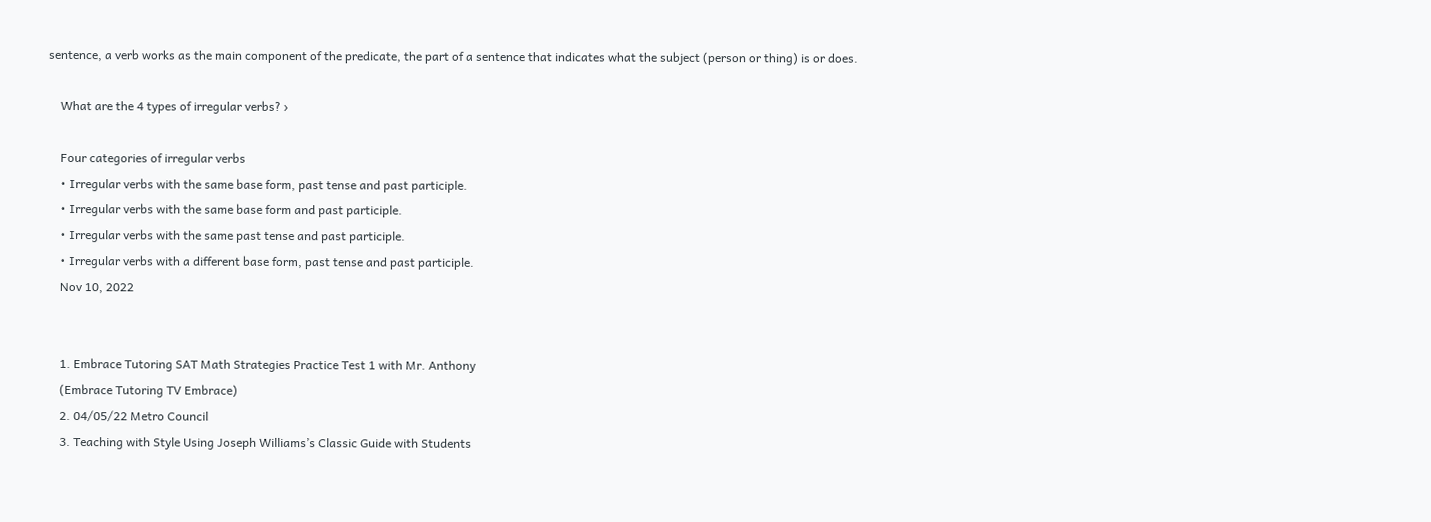sentence, a verb works as the main component of the predicate, the part of a sentence that indicates what the subject (person or thing) is or does.

    What are the 4 types of irregular verbs? ›

    Four categories of irregular verbs
    • Irregular verbs with the same base form, past tense and past participle.
    • Irregular verbs with the same base form and past participle.
    • Irregular verbs with the same past tense and past participle.
    • Irregular verbs with a different base form, past tense and past participle.
    Nov 10, 2022


    1. Embrace Tutoring SAT Math Strategies Practice Test 1 with Mr. Anthony
    (Embrace Tutoring TV Embrace)
    2. 04/05/22 Metro Council
    3. Teaching with Style Using Joseph Williams’s Classic Guide with Students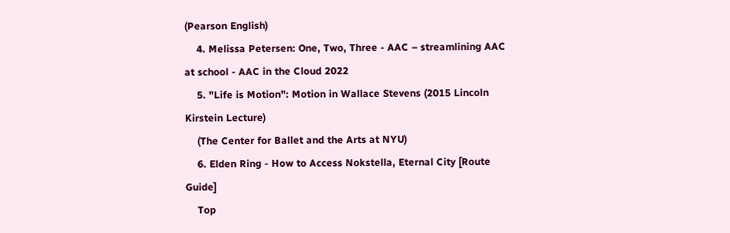(Pearson English)
    4. Melissa Petersen: One, Two, Three - AAC – streamlining AAC at school - AAC in the Cloud 2022
    5. "Life is Motion": Motion in Wallace Stevens (2015 Lincoln Kirstein Lecture)
    (The Center for Ballet and the Arts at NYU)
    6. Elden Ring - How to Access Nokstella, Eternal City [Route Guide]
    Top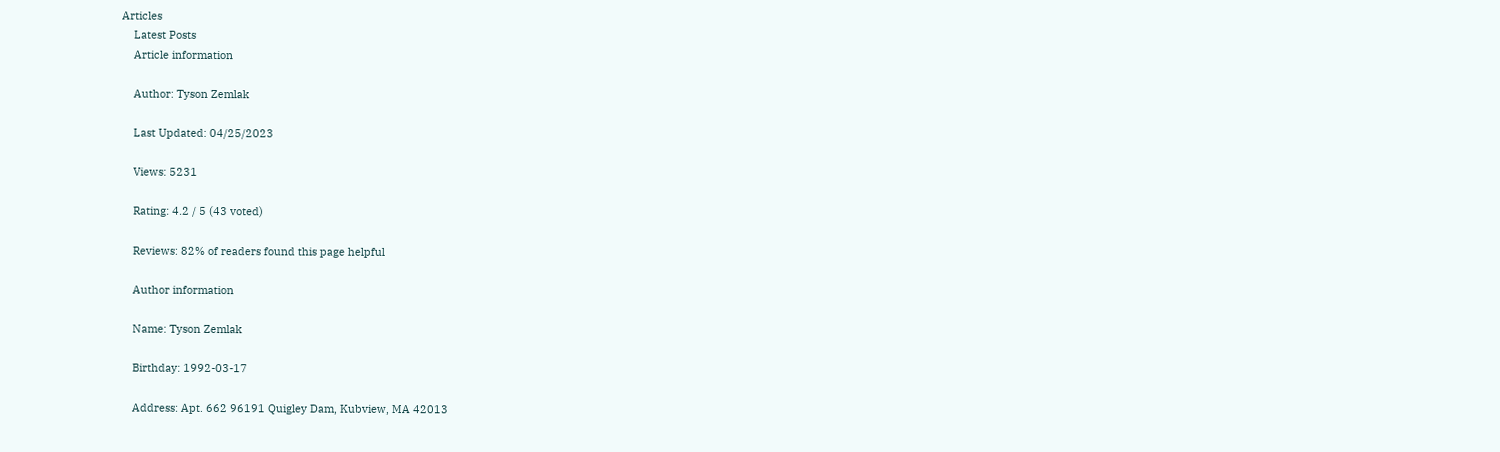Articles
    Latest Posts
    Article information

    Author: Tyson Zemlak

    Last Updated: 04/25/2023

    Views: 5231

    Rating: 4.2 / 5 (43 voted)

    Reviews: 82% of readers found this page helpful

    Author information

    Name: Tyson Zemlak

    Birthday: 1992-03-17

    Address: Apt. 662 96191 Quigley Dam, Kubview, MA 42013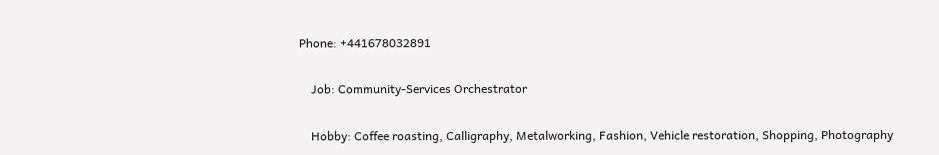Phone: +441678032891

    Job: Community-Services Orchestrator

    Hobby: Coffee roasting, Calligraphy, Metalworking, Fashion, Vehicle restoration, Shopping, Photography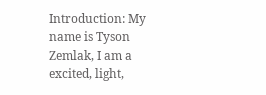Introduction: My name is Tyson Zemlak, I am a excited, light,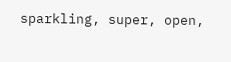sparkling, super, open,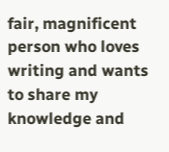fair, magnificent person who loves writing and wants to share my knowledge and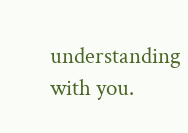understanding with you.